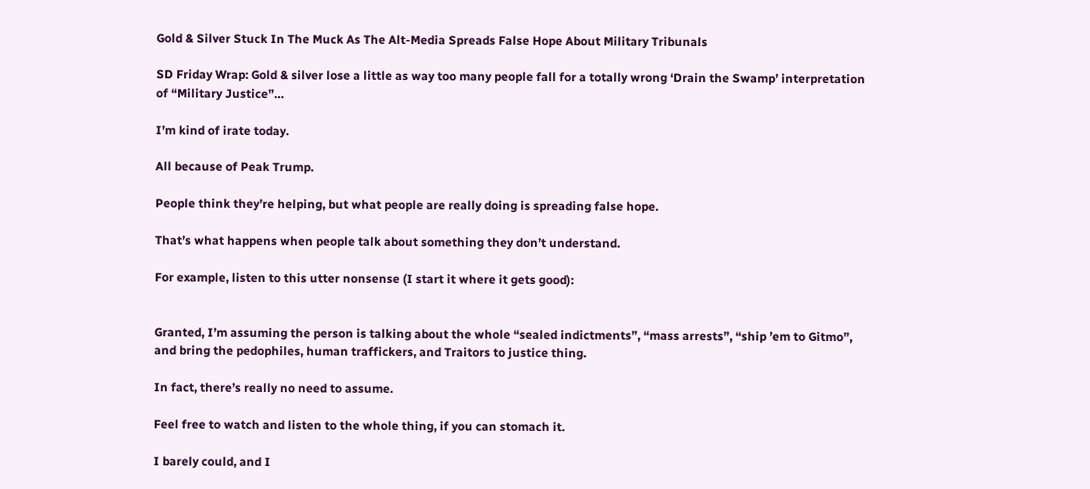Gold & Silver Stuck In The Muck As The Alt-Media Spreads False Hope About Military Tribunals

SD Friday Wrap: Gold & silver lose a little as way too many people fall for a totally wrong ‘Drain the Swamp’ interpretation of “Military Justice”…

I’m kind of irate today.

All because of Peak Trump.

People think they’re helping, but what people are really doing is spreading false hope.

That’s what happens when people talk about something they don’t understand.

For example, listen to this utter nonsense (I start it where it gets good):


Granted, I’m assuming the person is talking about the whole “sealed indictments”, “mass arrests”, “ship ’em to Gitmo”, and bring the pedophiles, human traffickers, and Traitors to justice thing.

In fact, there’s really no need to assume.

Feel free to watch and listen to the whole thing, if you can stomach it.

I barely could, and I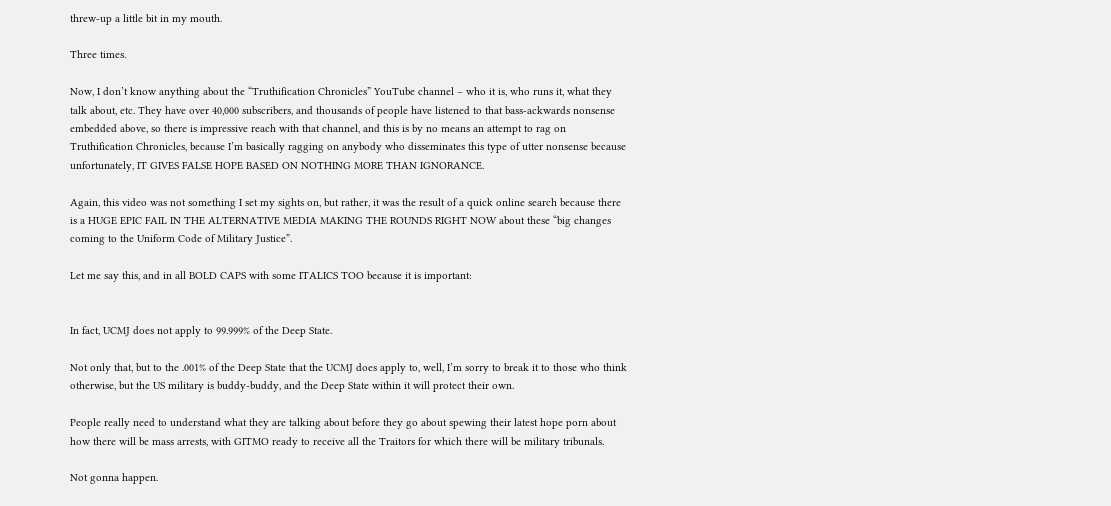threw-up a little bit in my mouth.

Three times.

Now, I don’t know anything about the “Truthification Chronicles” YouTube channel – who it is, who runs it, what they talk about, etc. They have over 40,000 subscribers, and thousands of people have listened to that bass-ackwards nonsense embedded above, so there is impressive reach with that channel, and this is by no means an attempt to rag on Truthification Chronicles, because I’m basically ragging on anybody who disseminates this type of utter nonsense because unfortunately, IT GIVES FALSE HOPE BASED ON NOTHING MORE THAN IGNORANCE.

Again, this video was not something I set my sights on, but rather, it was the result of a quick online search because there is a HUGE EPIC FAIL IN THE ALTERNATIVE MEDIA MAKING THE ROUNDS RIGHT NOW about these “big changes coming to the Uniform Code of Military Justice”.

Let me say this, and in all BOLD CAPS with some ITALICS TOO because it is important:


In fact, UCMJ does not apply to 99.999% of the Deep State.

Not only that, but to the .001% of the Deep State that the UCMJ does apply to, well, I’m sorry to break it to those who think otherwise, but the US military is buddy-buddy, and the Deep State within it will protect their own.

People really need to understand what they are talking about before they go about spewing their latest hope porn about how there will be mass arrests, with GITMO ready to receive all the Traitors for which there will be military tribunals.

Not gonna happen.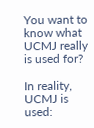You want to know what UCMJ really is used for?

In reality, UCMJ is used: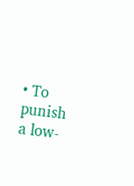• To punish a low-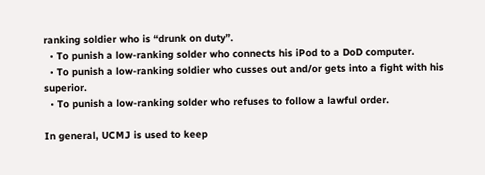ranking soldier who is “drunk on duty”.
  • To punish a low-ranking solder who connects his iPod to a DoD computer.
  • To punish a low-ranking soldier who cusses out and/or gets into a fight with his superior.
  • To punish a low-ranking solder who refuses to follow a lawful order.

In general, UCMJ is used to keep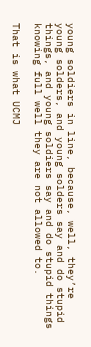young soldiers in line, because, well, they’re young solders, and young solders say and do stupid things, and young soldiers say and do stupid things knowing full well they are not allowed to.

That is what UCMJ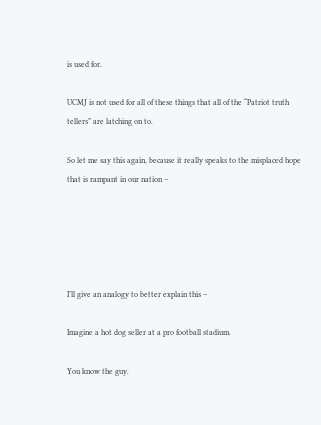is used for.

UCMJ is not used for all of these things that all of the “Patriot truth tellers” are latching on to.

So let me say this again, because it really speaks to the misplaced hope that is rampant in our nation –





I’ll give an analogy to better explain this –

Imagine a hot dog seller at a pro football stadium.

You know the guy.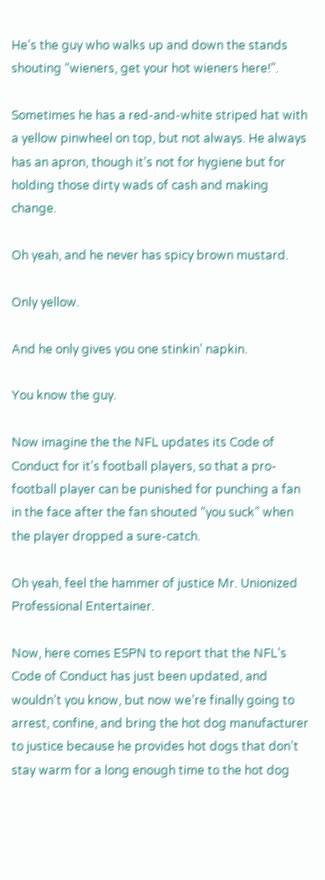He’s the guy who walks up and down the stands shouting “wieners, get your hot wieners here!”.

Sometimes he has a red-and-white striped hat with a yellow pinwheel on top, but not always. He always has an apron, though it’s not for hygiene but for holding those dirty wads of cash and making change.

Oh yeah, and he never has spicy brown mustard.

Only yellow.

And he only gives you one stinkin’ napkin.

You know the guy.

Now imagine the the NFL updates its Code of Conduct for it’s football players, so that a pro-football player can be punished for punching a fan in the face after the fan shouted “you suck” when the player dropped a sure-catch.

Oh yeah, feel the hammer of justice Mr. Unionized Professional Entertainer.

Now, here comes ESPN to report that the NFL’s Code of Conduct has just been updated, and wouldn’t you know, but now we’re finally going to arrest, confine, and bring the hot dog manufacturer to justice because he provides hot dogs that don’t stay warm for a long enough time to the hot dog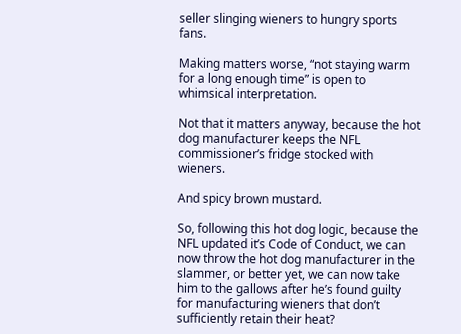seller slinging wieners to hungry sports fans.

Making matters worse, “not staying warm for a long enough time” is open to whimsical interpretation.

Not that it matters anyway, because the hot dog manufacturer keeps the NFL commissioner’s fridge stocked with wieners.

And spicy brown mustard.

So, following this hot dog logic, because the NFL updated it’s Code of Conduct, we can now throw the hot dog manufacturer in the slammer, or better yet, we can now take him to the gallows after he’s found guilty for manufacturing wieners that don’t sufficiently retain their heat?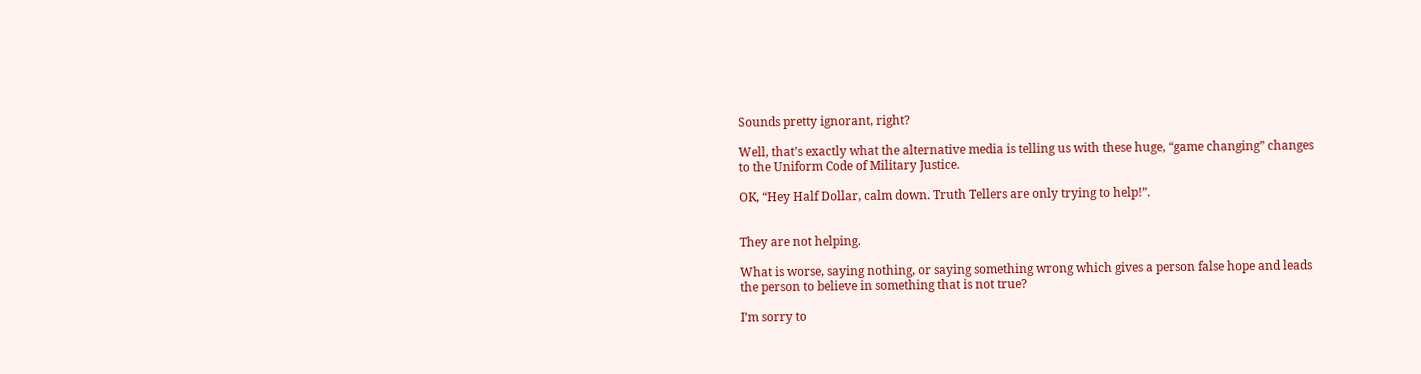Sounds pretty ignorant, right?

Well, that’s exactly what the alternative media is telling us with these huge, “game changing” changes to the Uniform Code of Military Justice.

OK, “Hey Half Dollar, calm down. Truth Tellers are only trying to help!”.


They are not helping.

What is worse, saying nothing, or saying something wrong which gives a person false hope and leads the person to believe in something that is not true?

I’m sorry to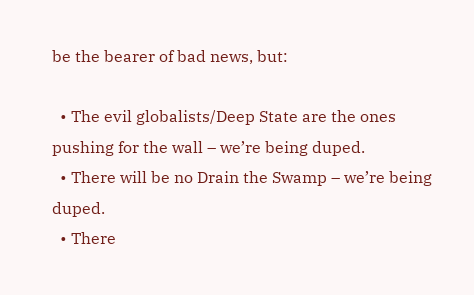be the bearer of bad news, but:

  • The evil globalists/Deep State are the ones pushing for the wall – we’re being duped.
  • There will be no Drain the Swamp – we’re being duped.
  • There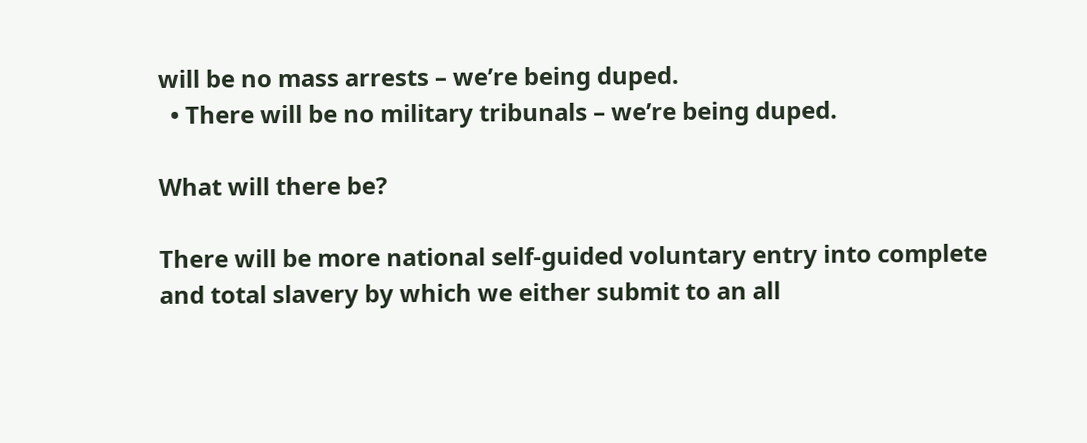will be no mass arrests – we’re being duped.
  • There will be no military tribunals – we’re being duped.

What will there be?

There will be more national self-guided voluntary entry into complete and total slavery by which we either submit to an all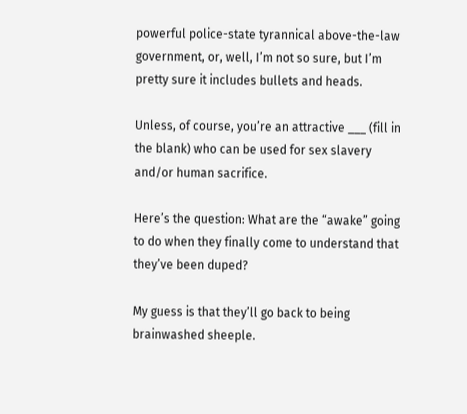powerful police-state tyrannical above-the-law government, or, well, I’m not so sure, but I’m pretty sure it includes bullets and heads.

Unless, of course, you’re an attractive ___ (fill in the blank) who can be used for sex slavery and/or human sacrifice.

Here’s the question: What are the “awake” going to do when they finally come to understand that they’ve been duped?

My guess is that they’ll go back to being brainwashed sheeple.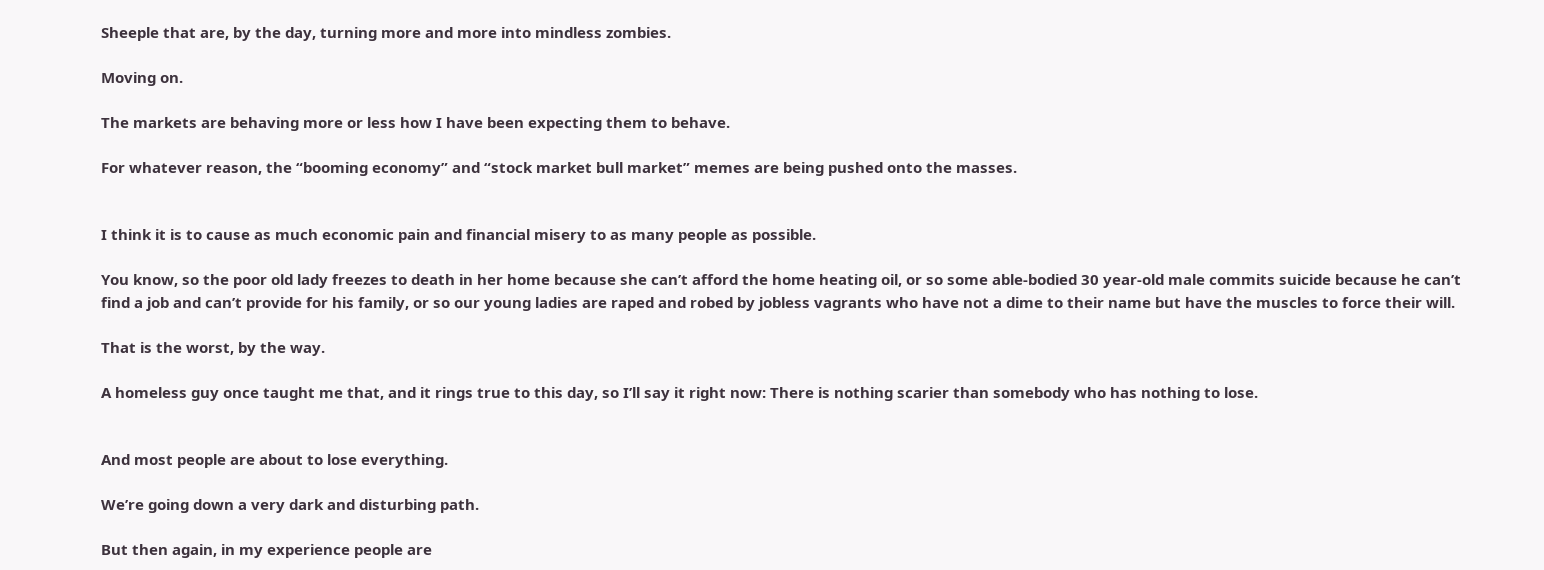Sheeple that are, by the day, turning more and more into mindless zombies.

Moving on.

The markets are behaving more or less how I have been expecting them to behave.

For whatever reason, the “booming economy” and “stock market bull market” memes are being pushed onto the masses.


I think it is to cause as much economic pain and financial misery to as many people as possible.

You know, so the poor old lady freezes to death in her home because she can’t afford the home heating oil, or so some able-bodied 30 year-old male commits suicide because he can’t find a job and can’t provide for his family, or so our young ladies are raped and robed by jobless vagrants who have not a dime to their name but have the muscles to force their will.

That is the worst, by the way.

A homeless guy once taught me that, and it rings true to this day, so I’ll say it right now: There is nothing scarier than somebody who has nothing to lose.


And most people are about to lose everything.

We’re going down a very dark and disturbing path.

But then again, in my experience people are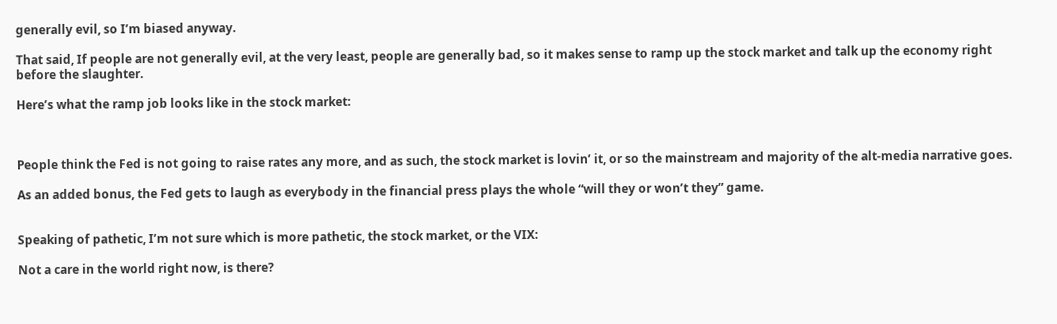generally evil, so I’m biased anyway.

That said, If people are not generally evil, at the very least, people are generally bad, so it makes sense to ramp up the stock market and talk up the economy right before the slaughter.

Here’s what the ramp job looks like in the stock market:



People think the Fed is not going to raise rates any more, and as such, the stock market is lovin’ it, or so the mainstream and majority of the alt-media narrative goes.

As an added bonus, the Fed gets to laugh as everybody in the financial press plays the whole “will they or won’t they” game.


Speaking of pathetic, I’m not sure which is more pathetic, the stock market, or the VIX:

Not a care in the world right now, is there?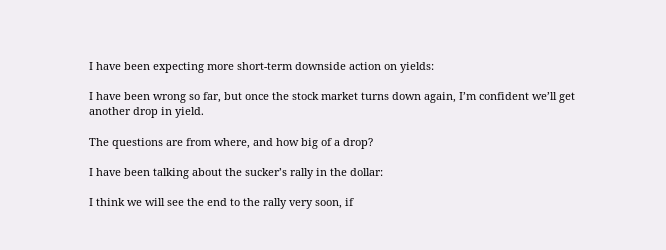I have been expecting more short-term downside action on yields:

I have been wrong so far, but once the stock market turns down again, I’m confident we’ll get another drop in yield.

The questions are from where, and how big of a drop?

I have been talking about the sucker’s rally in the dollar:

I think we will see the end to the rally very soon, if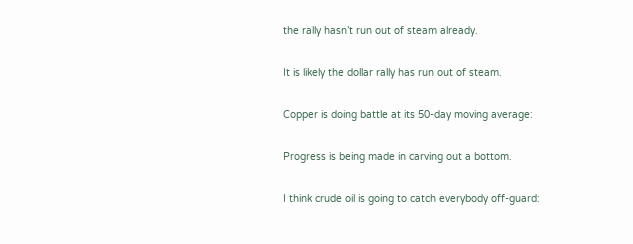the rally hasn’t run out of steam already.

It is likely the dollar rally has run out of steam.

Copper is doing battle at its 50-day moving average:

Progress is being made in carving out a bottom.

I think crude oil is going to catch everybody off-guard: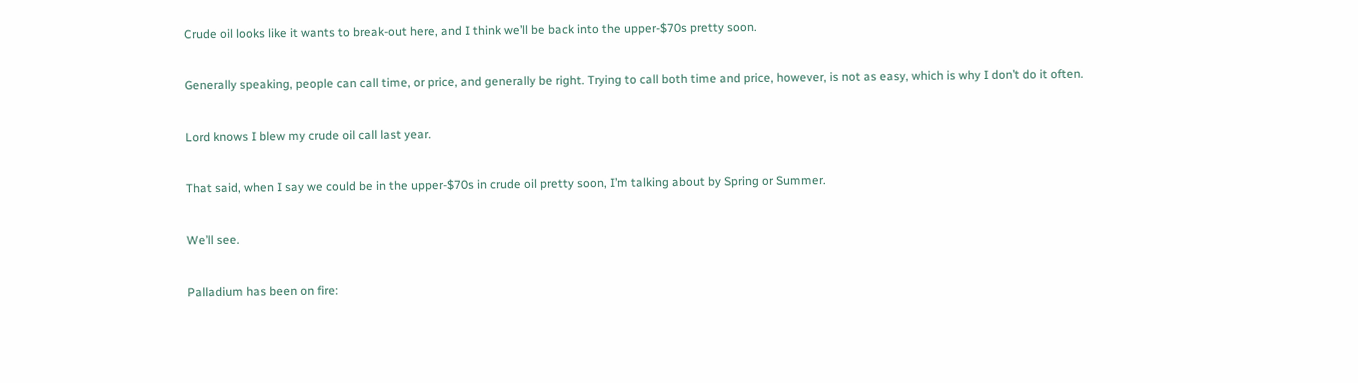Crude oil looks like it wants to break-out here, and I think we’ll be back into the upper-$70s pretty soon.

Generally speaking, people can call time, or price, and generally be right. Trying to call both time and price, however, is not as easy, which is why I don’t do it often.

Lord knows I blew my crude oil call last year.

That said, when I say we could be in the upper-$70s in crude oil pretty soon, I’m talking about by Spring or Summer.

We’ll see.

Palladium has been on fire: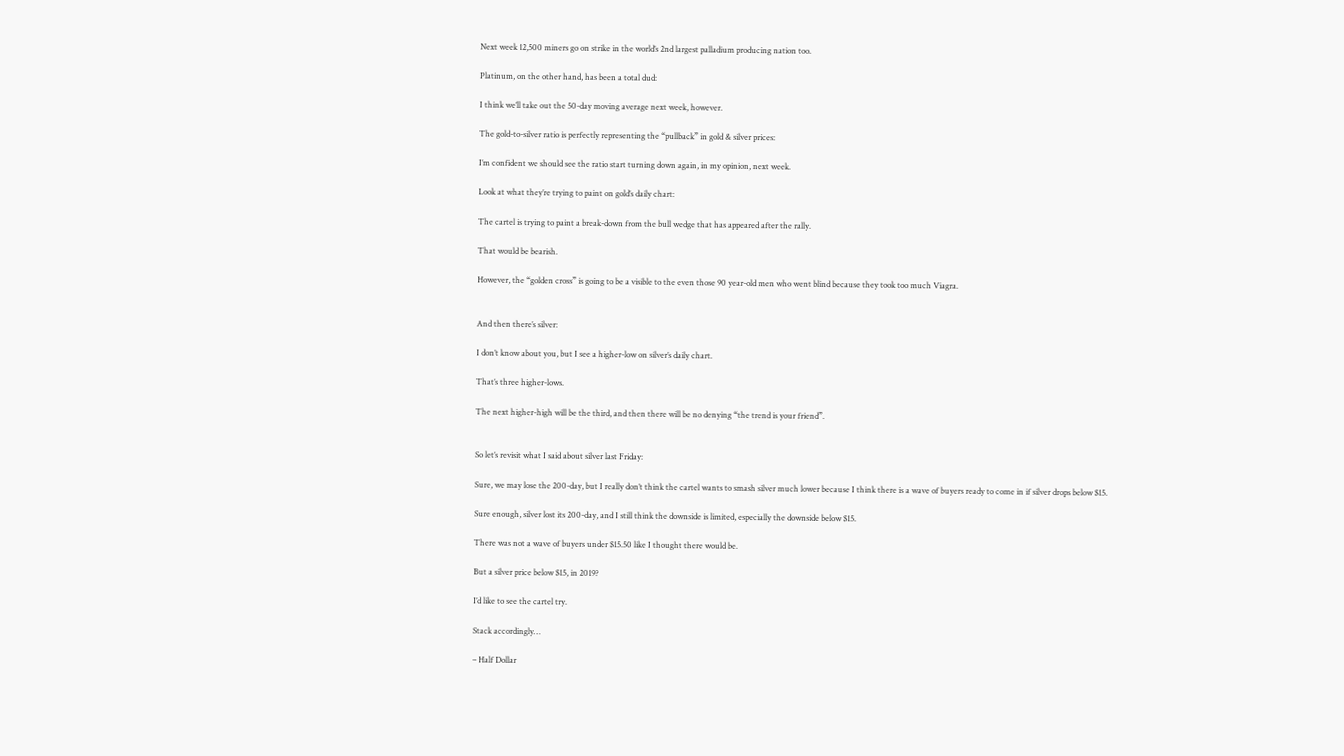Next week 12,500 miners go on strike in the world’s 2nd largest palladium producing nation too.

Platinum, on the other hand, has been a total dud:

I think we’ll take out the 50-day moving average next week, however.

The gold-to-silver ratio is perfectly representing the “pullback” in gold & silver prices:

I’m confident we should see the ratio start turning down again, in my opinion, next week.

Look at what they’re trying to paint on gold’s daily chart:

The cartel is trying to paint a break-down from the bull wedge that has appeared after the rally.

That would be bearish.

However, the “golden cross” is going to be a visible to the even those 90 year-old men who went blind because they took too much Viagra.


And then there’s silver:

I don’t know about you, but I see a higher-low on silver’s daily chart.

That’s three higher-lows.

The next higher-high will be the third, and then there will be no denying “the trend is your friend”.


So let’s revisit what I said about silver last Friday:

Sure, we may lose the 200-day, but I really don’t think the cartel wants to smash silver much lower because I think there is a wave of buyers ready to come in if silver drops below $15.

Sure enough, silver lost its 200-day, and I still think the downside is limited, especially the downside below $15.

There was not a wave of buyers under $15.50 like I thought there would be.

But a silver price below $15, in 2019?

I’d like to see the cartel try.

Stack accordingly…

– Half Dollar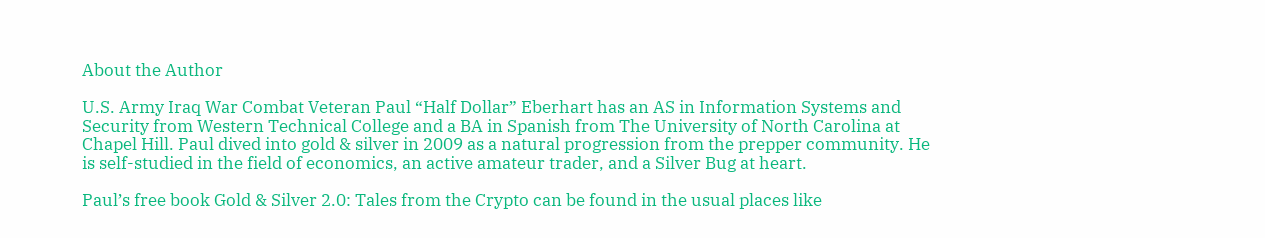About the Author

U.S. Army Iraq War Combat Veteran Paul “Half Dollar” Eberhart has an AS in Information Systems and Security from Western Technical College and a BA in Spanish from The University of North Carolina at Chapel Hill. Paul dived into gold & silver in 2009 as a natural progression from the prepper community. He is self-studied in the field of economics, an active amateur trader, and a Silver Bug at heart.

Paul’s free book Gold & Silver 2.0: Tales from the Crypto can be found in the usual places like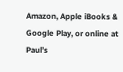Amazon, Apple iBooks & Google Play, or online at Paul’s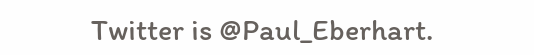Twitter is @Paul_Eberhart.